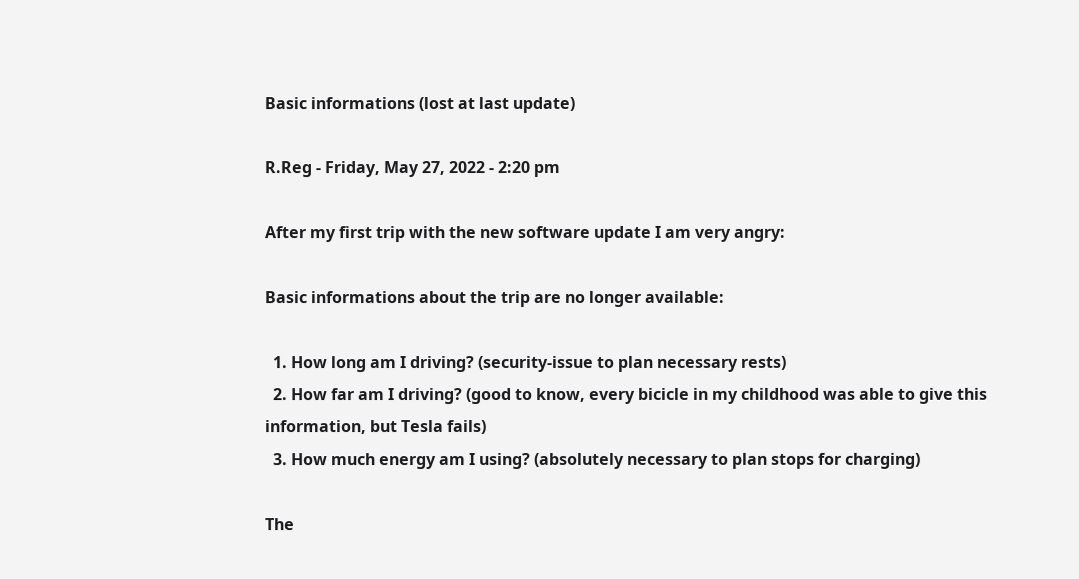Basic informations (lost at last update)

R.Reg - Friday, May 27, 2022 - 2:20 pm

After my first trip with the new software update I am very angry:

Basic informations about the trip are no longer available:

  1. How long am I driving? (security-issue to plan necessary rests)
  2. How far am I driving? (good to know, every bicicle in my childhood was able to give this information, but Tesla fails)
  3. How much energy am I using? (absolutely necessary to plan stops for charging)

The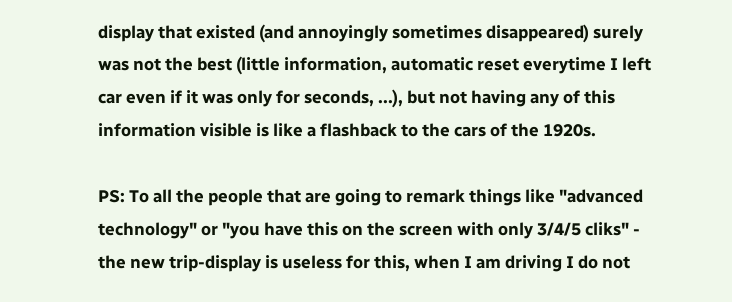display that existed (and annoyingly sometimes disappeared) surely was not the best (little information, automatic reset everytime I left car even if it was only for seconds, ...), but not having any of this information visible is like a flashback to the cars of the 1920s.

PS: To all the people that are going to remark things like "advanced technology" or "you have this on the screen with only 3/4/5 cliks" - the new trip-display is useless for this, when I am driving I do not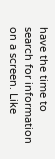have the time to search for information on a screen. Like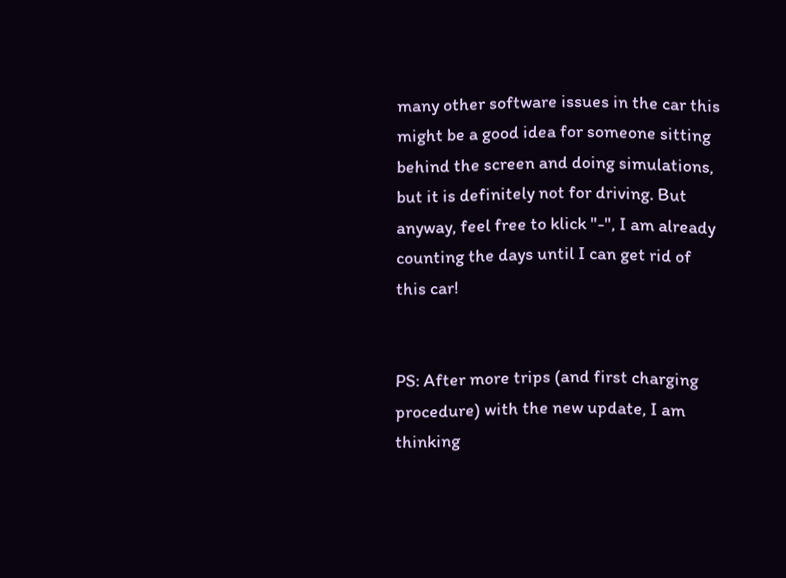many other software issues in the car this might be a good idea for someone sitting behind the screen and doing simulations, but it is definitely not for driving. But anyway, feel free to klick "-", I am already counting the days until I can get rid of this car!


PS: After more trips (and first charging procedure) with the new update, I am thinking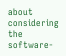about considering the software-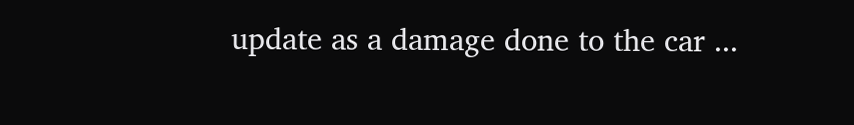update as a damage done to the car ...